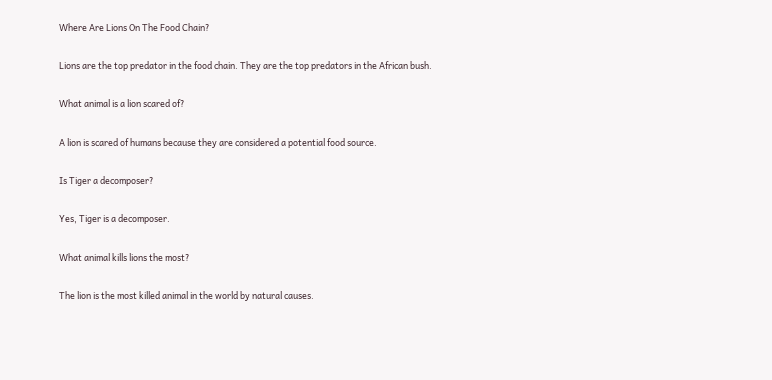Where Are Lions On The Food Chain?

Lions are the top predator in the food chain. They are the top predators in the African bush.

What animal is a lion scared of?

A lion is scared of humans because they are considered a potential food source.

Is Tiger a decomposer?

Yes, Tiger is a decomposer.

What animal kills lions the most?

The lion is the most killed animal in the world by natural causes.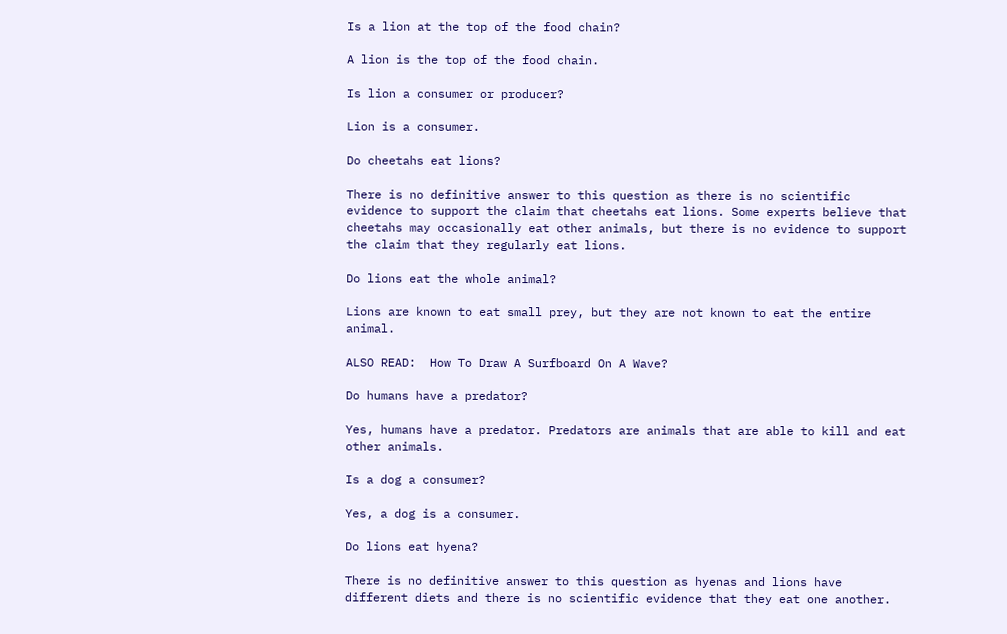Is a lion at the top of the food chain?

A lion is the top of the food chain.

Is lion a consumer or producer?

Lion is a consumer.

Do cheetahs eat lions?

There is no definitive answer to this question as there is no scientific evidence to support the claim that cheetahs eat lions. Some experts believe that cheetahs may occasionally eat other animals, but there is no evidence to support the claim that they regularly eat lions.

Do lions eat the whole animal?

Lions are known to eat small prey, but they are not known to eat the entire animal.

ALSO READ:  How To Draw A Surfboard On A Wave?

Do humans have a predator?

Yes, humans have a predator. Predators are animals that are able to kill and eat other animals.

Is a dog a consumer?

Yes, a dog is a consumer.

Do lions eat hyena?

There is no definitive answer to this question as hyenas and lions have different diets and there is no scientific evidence that they eat one another.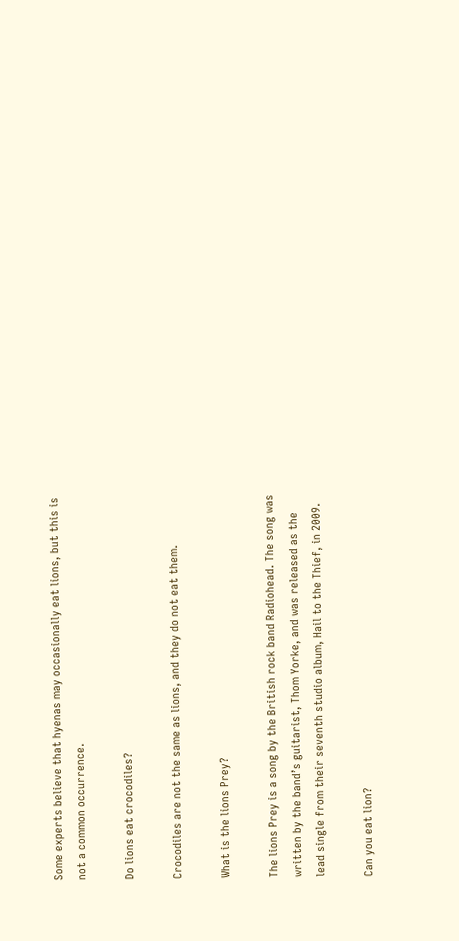Some experts believe that hyenas may occasionally eat lions, but this is not a common occurrence.

Do lions eat crocodiles?

Crocodiles are not the same as lions, and they do not eat them.

What is the lions Prey?

The lions Prey is a song by the British rock band Radiohead. The song was written by the band’s guitarist, Thom Yorke, and was released as the lead single from their seventh studio album, Hail to the Thief, in 2009.

Can you eat lion?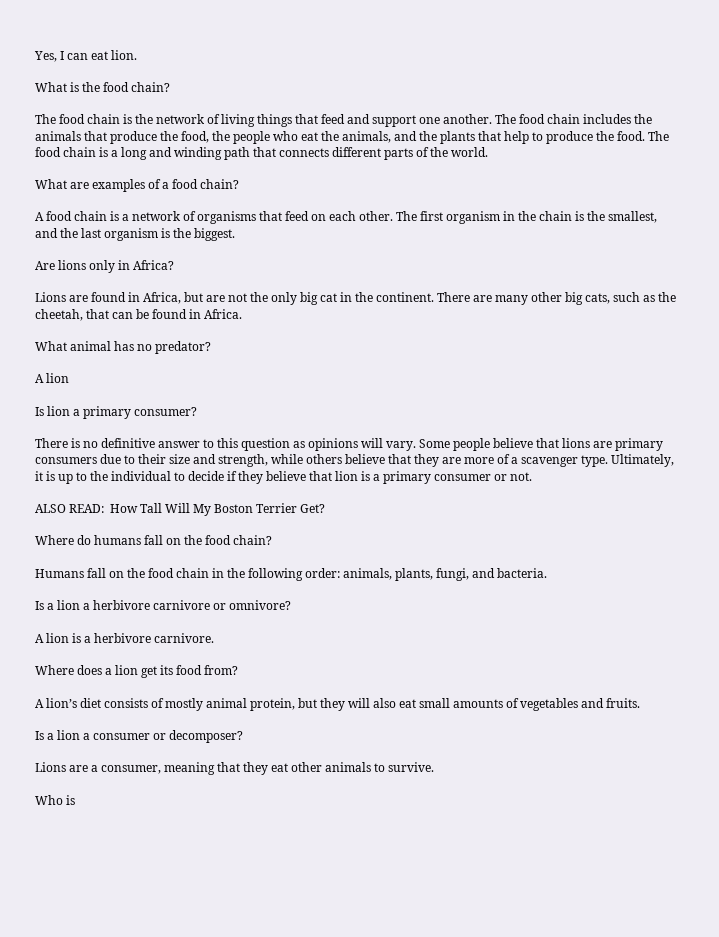Yes, I can eat lion.

What is the food chain?

The food chain is the network of living things that feed and support one another. The food chain includes the animals that produce the food, the people who eat the animals, and the plants that help to produce the food. The food chain is a long and winding path that connects different parts of the world.

What are examples of a food chain?

A food chain is a network of organisms that feed on each other. The first organism in the chain is the smallest, and the last organism is the biggest.

Are lions only in Africa?

Lions are found in Africa, but are not the only big cat in the continent. There are many other big cats, such as the cheetah, that can be found in Africa.

What animal has no predator?

A lion

Is lion a primary consumer?

There is no definitive answer to this question as opinions will vary. Some people believe that lions are primary consumers due to their size and strength, while others believe that they are more of a scavenger type. Ultimately, it is up to the individual to decide if they believe that lion is a primary consumer or not.

ALSO READ:  How Tall Will My Boston Terrier Get?

Where do humans fall on the food chain?

Humans fall on the food chain in the following order: animals, plants, fungi, and bacteria.

Is a lion a herbivore carnivore or omnivore?

A lion is a herbivore carnivore.

Where does a lion get its food from?

A lion’s diet consists of mostly animal protein, but they will also eat small amounts of vegetables and fruits.

Is a lion a consumer or decomposer?

Lions are a consumer, meaning that they eat other animals to survive.

Who is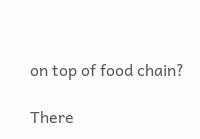on top of food chain?

There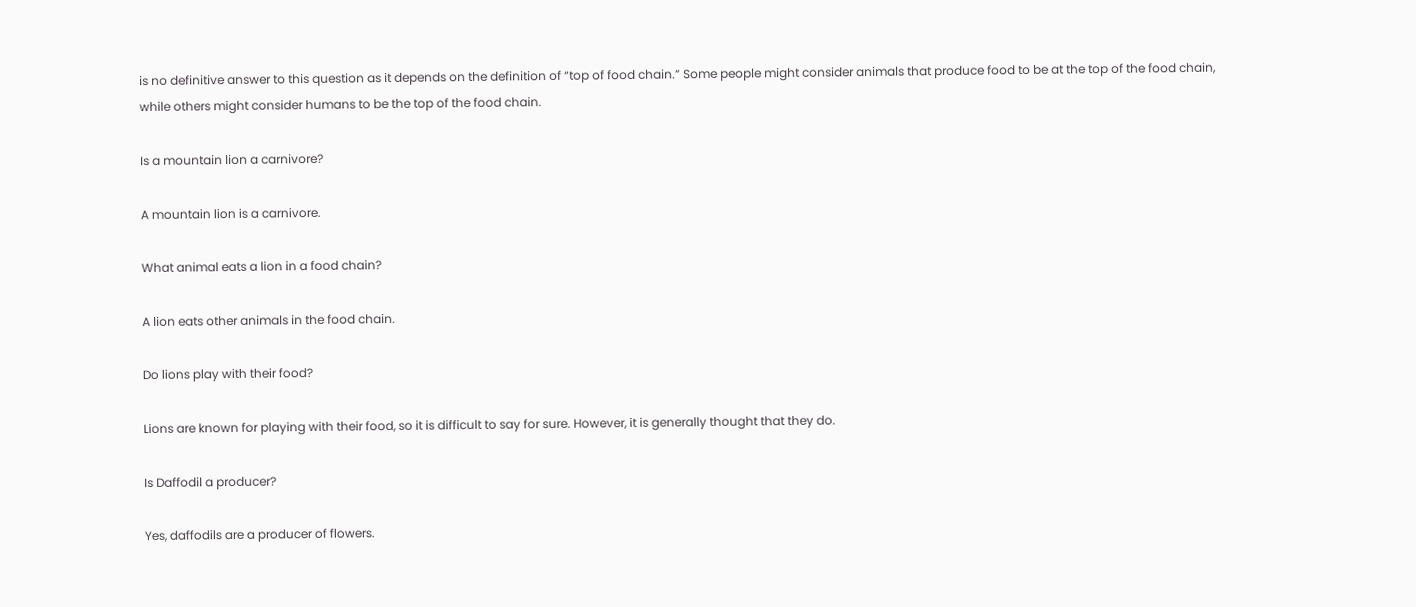is no definitive answer to this question as it depends on the definition of “top of food chain.” Some people might consider animals that produce food to be at the top of the food chain, while others might consider humans to be the top of the food chain.

Is a mountain lion a carnivore?

A mountain lion is a carnivore.

What animal eats a lion in a food chain?

A lion eats other animals in the food chain.

Do lions play with their food?

Lions are known for playing with their food, so it is difficult to say for sure. However, it is generally thought that they do.

Is Daffodil a producer?

Yes, daffodils are a producer of flowers.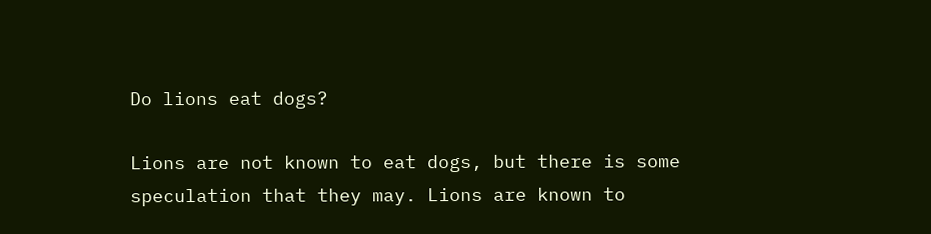Do lions eat dogs?

Lions are not known to eat dogs, but there is some speculation that they may. Lions are known to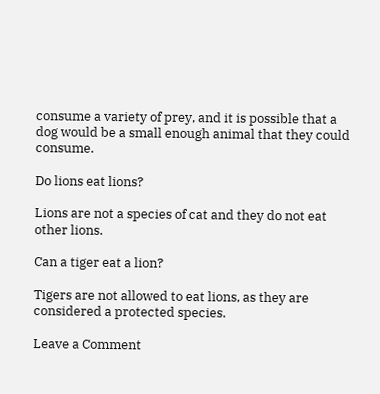consume a variety of prey, and it is possible that a dog would be a small enough animal that they could consume.

Do lions eat lions?

Lions are not a species of cat and they do not eat other lions.

Can a tiger eat a lion?

Tigers are not allowed to eat lions, as they are considered a protected species.

Leave a Comment